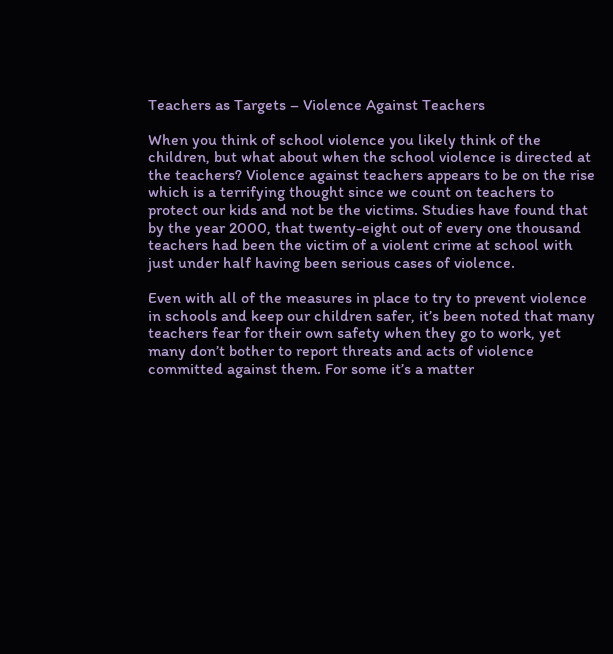Teachers as Targets – Violence Against Teachers

When you think of school violence you likely think of the children, but what about when the school violence is directed at the teachers? Violence against teachers appears to be on the rise which is a terrifying thought since we count on teachers to protect our kids and not be the victims. Studies have found that by the year 2000, that twenty-eight out of every one thousand teachers had been the victim of a violent crime at school with just under half having been serious cases of violence.

Even with all of the measures in place to try to prevent violence in schools and keep our children safer, it’s been noted that many teachers fear for their own safety when they go to work, yet many don’t bother to report threats and acts of violence committed against them. For some it’s a matter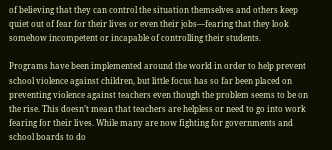of believing that they can control the situation themselves and others keep quiet out of fear for their lives or even their jobs—fearing that they look somehow incompetent or incapable of controlling their students.

Programs have been implemented around the world in order to help prevent school violence against children, but little focus has so far been placed on preventing violence against teachers even though the problem seems to be on the rise. This doesn’t mean that teachers are helpless or need to go into work fearing for their lives. While many are now fighting for governments and school boards to do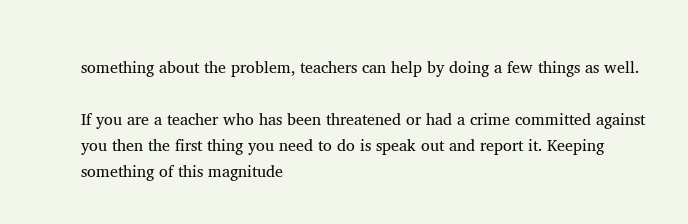something about the problem, teachers can help by doing a few things as well.

If you are a teacher who has been threatened or had a crime committed against you then the first thing you need to do is speak out and report it. Keeping something of this magnitude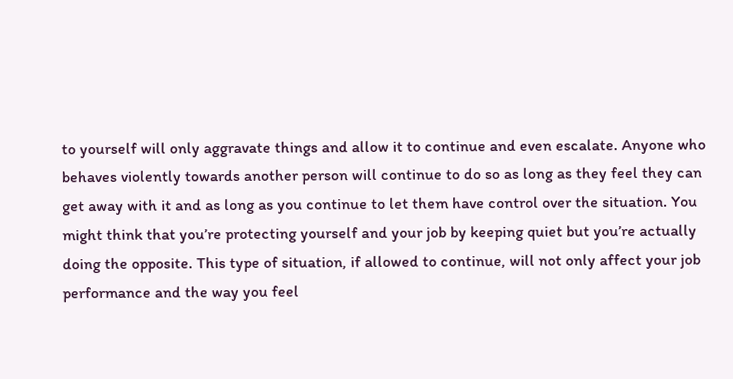to yourself will only aggravate things and allow it to continue and even escalate. Anyone who behaves violently towards another person will continue to do so as long as they feel they can get away with it and as long as you continue to let them have control over the situation. You might think that you’re protecting yourself and your job by keeping quiet but you’re actually doing the opposite. This type of situation, if allowed to continue, will not only affect your job performance and the way you feel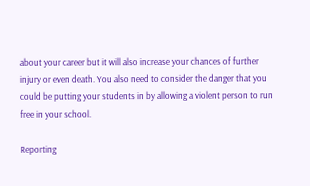about your career but it will also increase your chances of further injury or even death. You also need to consider the danger that you could be putting your students in by allowing a violent person to run free in your school.

Reporting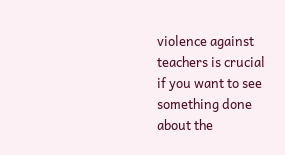violence against teachers is crucial if you want to see something done about the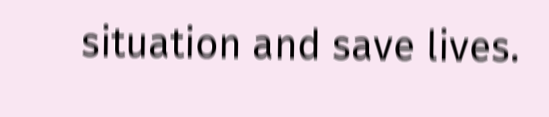situation and save lives.